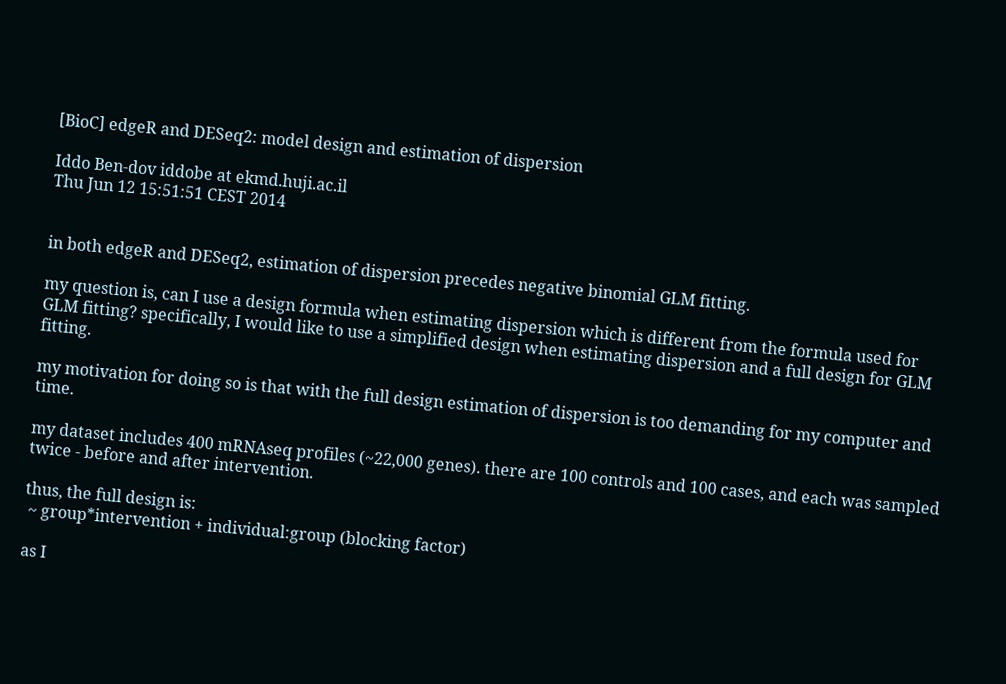[BioC] edgeR and DESeq2: model design and estimation of dispersion

Iddo Ben-dov iddobe at ekmd.huji.ac.il
Thu Jun 12 15:51:51 CEST 2014


in both edgeR and DESeq2, estimation of dispersion precedes negative binomial GLM fitting.

my question is, can I use a design formula when estimating dispersion which is different from the formula used for GLM fitting? specifically, I would like to use a simplified design when estimating dispersion and a full design for GLM fitting.

my motivation for doing so is that with the full design estimation of dispersion is too demanding for my computer and time.

my dataset includes 400 mRNAseq profiles (~22,000 genes). there are 100 controls and 100 cases, and each was sampled twice - before and after intervention.

thus, the full design is:
 ~ group*intervention + individual:group (blocking factor)

as I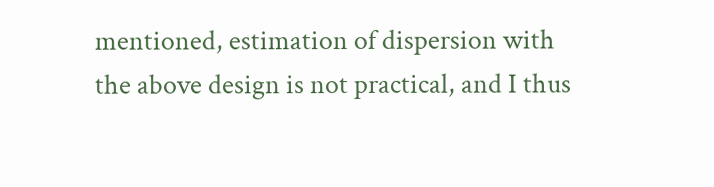mentioned, estimation of dispersion with the above design is not practical, and I thus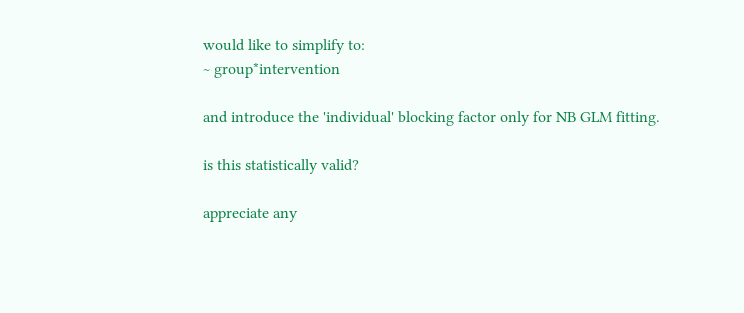would like to simplify to:
~ group*intervention

and introduce the 'individual' blocking factor only for NB GLM fitting.

is this statistically valid?

appreciate any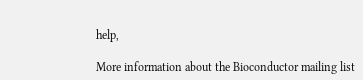help,

More information about the Bioconductor mailing list